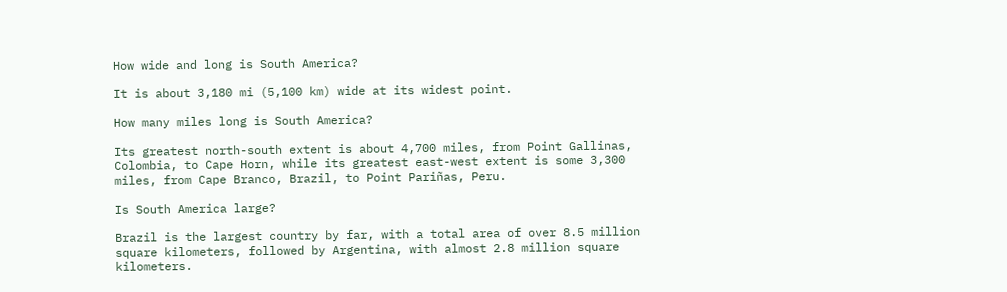How wide and long is South America?

It is about 3,180 mi (5,100 km) wide at its widest point.

How many miles long is South America?

Its greatest north-south extent is about 4,700 miles, from Point Gallinas, Colombia, to Cape Horn, while its greatest east-west extent is some 3,300 miles, from Cape Branco, Brazil, to Point Pariñas, Peru.

Is South America large?

Brazil is the largest country by far, with a total area of over 8.5 million square kilometers, followed by Argentina, with almost 2.8 million square kilometers.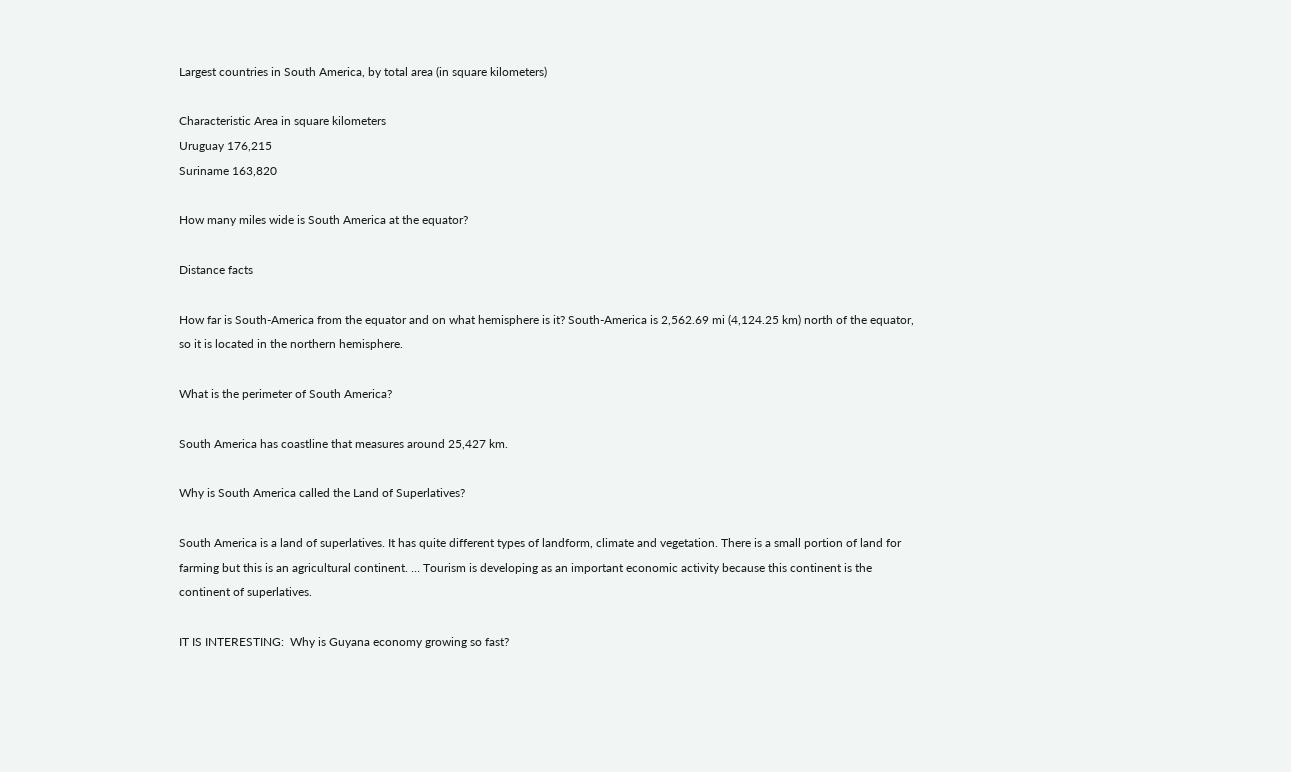Largest countries in South America, by total area (in square kilometers)

Characteristic Area in square kilometers
Uruguay 176,215
Suriname 163,820

How many miles wide is South America at the equator?

Distance facts

How far is South-America from the equator and on what hemisphere is it? South-America is 2,562.69 mi (4,124.25 km) north of the equator, so it is located in the northern hemisphere.

What is the perimeter of South America?

South America has coastline that measures around 25,427 km.

Why is South America called the Land of Superlatives?

South America is a land of superlatives. It has quite different types of landform, climate and vegetation. There is a small portion of land for farming but this is an agricultural continent. … Tourism is developing as an important economic activity because this continent is the continent of superlatives.

IT IS INTERESTING:  Why is Guyana economy growing so fast?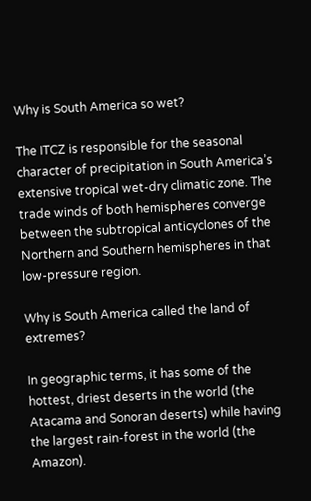Why is South America so wet?

The ITCZ is responsible for the seasonal character of precipitation in South America’s extensive tropical wet-dry climatic zone. The trade winds of both hemispheres converge between the subtropical anticyclones of the Northern and Southern hemispheres in that low-pressure region.

Why is South America called the land of extremes?

In geographic terms, it has some of the hottest, driest deserts in the world (the Atacama and Sonoran deserts) while having the largest rain-forest in the world (the Amazon).